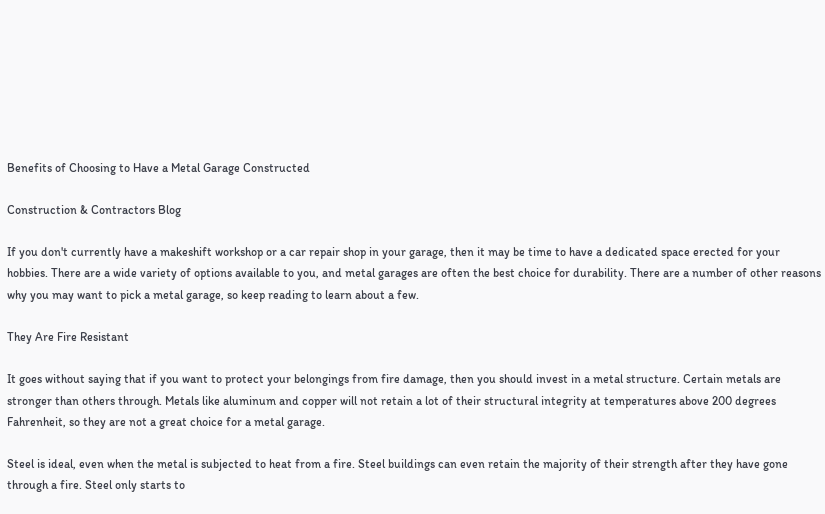Benefits of Choosing to Have a Metal Garage Constructed

Construction & Contractors Blog

If you don't currently have a makeshift workshop or a car repair shop in your garage, then it may be time to have a dedicated space erected for your hobbies. There are a wide variety of options available to you, and metal garages are often the best choice for durability. There are a number of other reasons why you may want to pick a metal garage, so keep reading to learn about a few.

They Are Fire Resistant

It goes without saying that if you want to protect your belongings from fire damage, then you should invest in a metal structure. Certain metals are stronger than others through. Metals like aluminum and copper will not retain a lot of their structural integrity at temperatures above 200 degrees Fahrenheit, so they are not a great choice for a metal garage.

Steel is ideal, even when the metal is subjected to heat from a fire. Steel buildings can even retain the majority of their strength after they have gone through a fire. Steel only starts to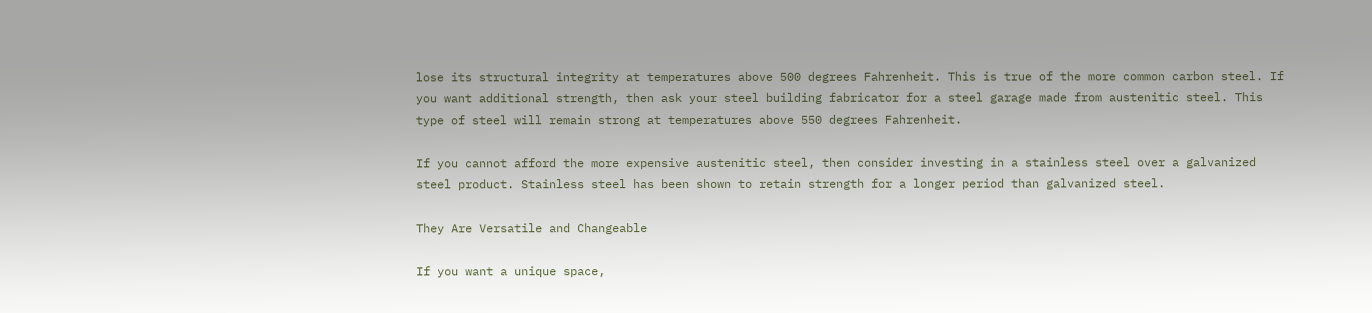lose its structural integrity at temperatures above 500 degrees Fahrenheit. This is true of the more common carbon steel. If you want additional strength, then ask your steel building fabricator for a steel garage made from austenitic steel. This type of steel will remain strong at temperatures above 550 degrees Fahrenheit.

If you cannot afford the more expensive austenitic steel, then consider investing in a stainless steel over a galvanized steel product. Stainless steel has been shown to retain strength for a longer period than galvanized steel.

They Are Versatile and Changeable

If you want a unique space,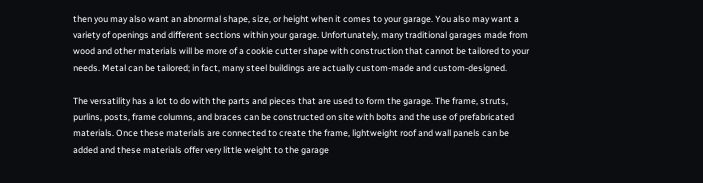then you may also want an abnormal shape, size, or height when it comes to your garage. You also may want a variety of openings and different sections within your garage. Unfortunately, many traditional garages made from wood and other materials will be more of a cookie cutter shape with construction that cannot be tailored to your needs. Metal can be tailored; in fact, many steel buildings are actually custom-made and custom-designed.

The versatility has a lot to do with the parts and pieces that are used to form the garage. The frame, struts, purlins, posts, frame columns, and braces can be constructed on site with bolts and the use of prefabricated materials. Once these materials are connected to create the frame, lightweight roof and wall panels can be added and these materials offer very little weight to the garage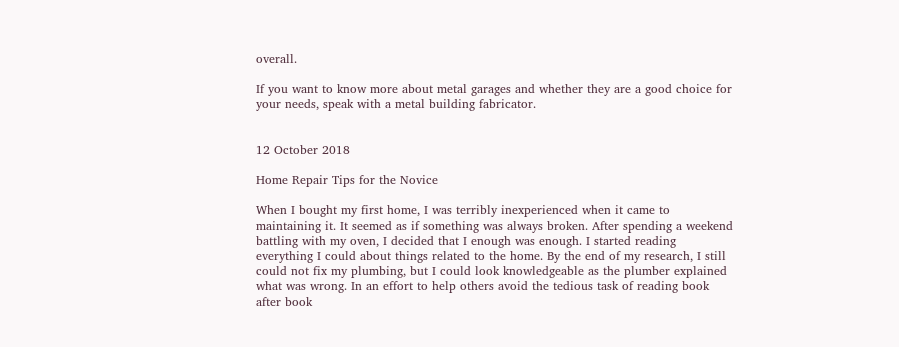overall.

If you want to know more about metal garages and whether they are a good choice for your needs, speak with a metal building fabricator.


12 October 2018

Home Repair Tips for the Novice

When I bought my first home, I was terribly inexperienced when it came to maintaining it. It seemed as if something was always broken. After spending a weekend battling with my oven, I decided that I enough was enough. I started reading everything I could about things related to the home. By the end of my research, I still could not fix my plumbing, but I could look knowledgeable as the plumber explained what was wrong. In an effort to help others avoid the tedious task of reading book after book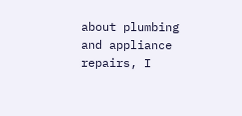about plumbing and appliance repairs, I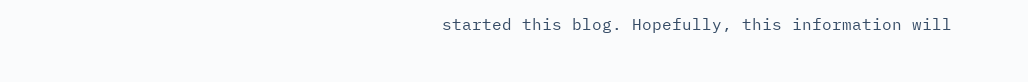started this blog. Hopefully, this information will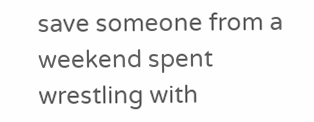save someone from a weekend spent wrestling with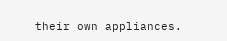their own appliances.